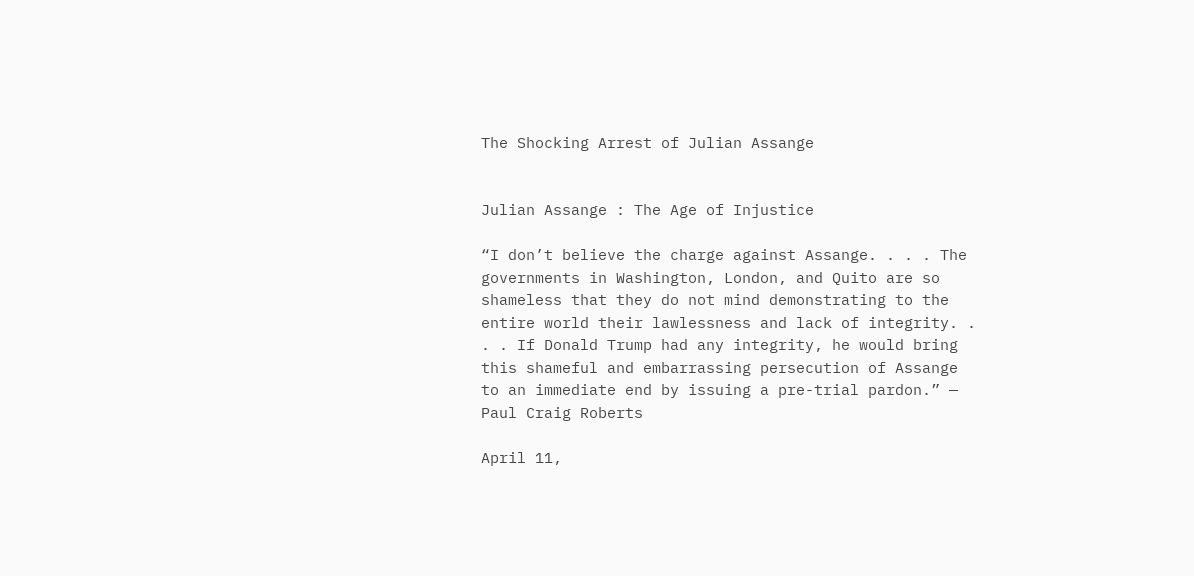The Shocking Arrest of Julian Assange


Julian Assange : The Age of Injustice

“I don’t believe the charge against Assange. . . . The governments in Washington, London, and Quito are so shameless that they do not mind demonstrating to the entire world their lawlessness and lack of integrity. . . . If Donald Trump had any integrity, he would bring this shameful and embarrassing persecution of Assange to an immediate end by issuing a pre-trial pardon.” — Paul Craig Roberts

April 11,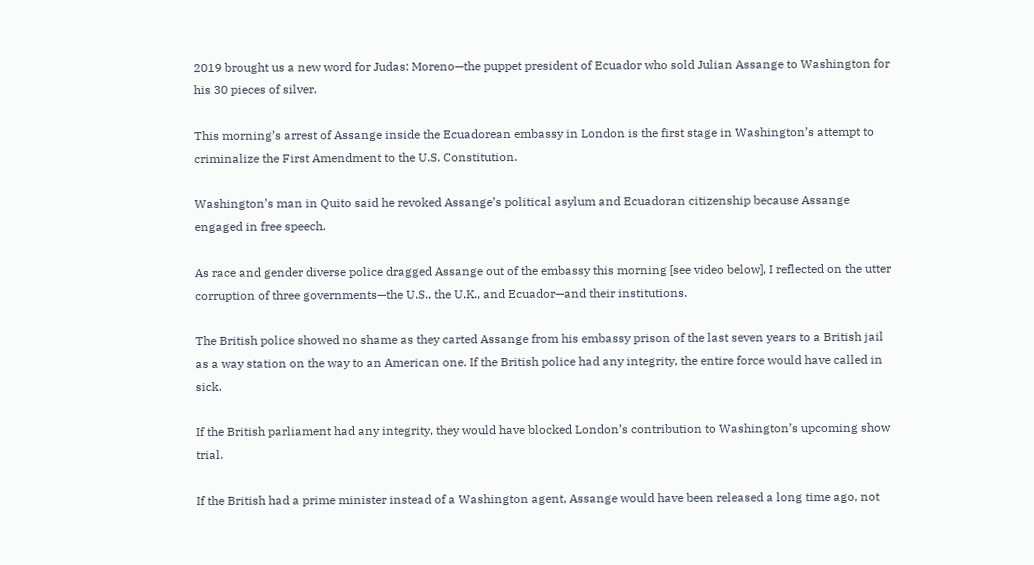2019 brought us a new word for Judas: Moreno—the puppet president of Ecuador who sold Julian Assange to Washington for his 30 pieces of silver.

This morning’s arrest of Assange inside the Ecuadorean embassy in London is the first stage in Washington’s attempt to criminalize the First Amendment to the U.S. Constitution.

Washington’s man in Quito said he revoked Assange’s political asylum and Ecuadoran citizenship because Assange engaged in free speech.

As race and gender diverse police dragged Assange out of the embassy this morning [see video below], I reflected on the utter corruption of three governments—the U.S., the U.K., and Ecuador—and their institutions.

The British police showed no shame as they carted Assange from his embassy prison of the last seven years to a British jail as a way station on the way to an American one. If the British police had any integrity, the entire force would have called in sick.

If the British parliament had any integrity, they would have blocked London’s contribution to Washington’s upcoming show trial.

If the British had a prime minister instead of a Washington agent, Assange would have been released a long time ago, not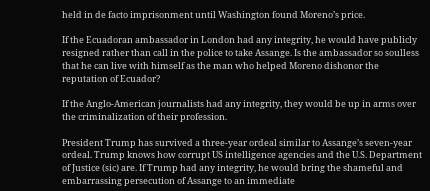held in de facto imprisonment until Washington found Moreno’s price.

If the Ecuadoran ambassador in London had any integrity, he would have publicly resigned rather than call in the police to take Assange. Is the ambassador so soulless that he can live with himself as the man who helped Moreno dishonor the reputation of Ecuador?

If the Anglo-American journalists had any integrity, they would be up in arms over the criminalization of their profession.

President Trump has survived a three-year ordeal similar to Assange’s seven-year ordeal. Trump knows how corrupt US intelligence agencies and the U.S. Department of Justice (sic) are. If Trump had any integrity, he would bring the shameful and embarrassing persecution of Assange to an immediate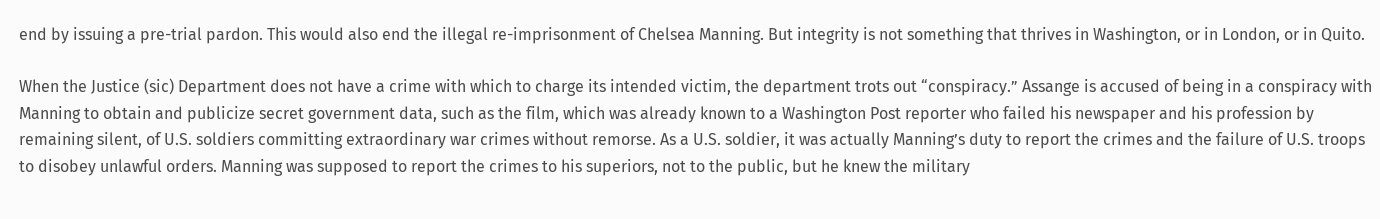end by issuing a pre-trial pardon. This would also end the illegal re-imprisonment of Chelsea Manning. But integrity is not something that thrives in Washington, or in London, or in Quito.

When the Justice (sic) Department does not have a crime with which to charge its intended victim, the department trots out “conspiracy.” Assange is accused of being in a conspiracy with Manning to obtain and publicize secret government data, such as the film, which was already known to a Washington Post reporter who failed his newspaper and his profession by remaining silent, of U.S. soldiers committing extraordinary war crimes without remorse. As a U.S. soldier, it was actually Manning’s duty to report the crimes and the failure of U.S. troops to disobey unlawful orders. Manning was supposed to report the crimes to his superiors, not to the public, but he knew the military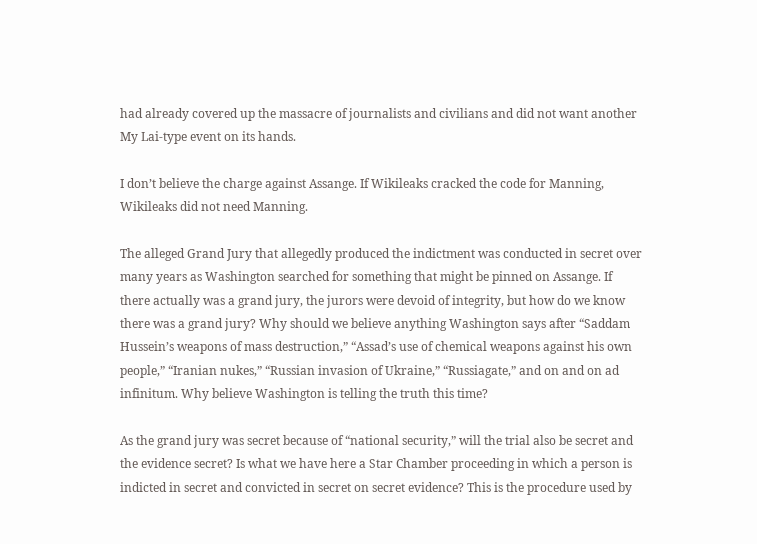had already covered up the massacre of journalists and civilians and did not want another My Lai-type event on its hands.

I don’t believe the charge against Assange. If Wikileaks cracked the code for Manning, Wikileaks did not need Manning.

The alleged Grand Jury that allegedly produced the indictment was conducted in secret over many years as Washington searched for something that might be pinned on Assange. If there actually was a grand jury, the jurors were devoid of integrity, but how do we know there was a grand jury? Why should we believe anything Washington says after “Saddam Hussein’s weapons of mass destruction,” “Assad’s use of chemical weapons against his own people,” “Iranian nukes,” “Russian invasion of Ukraine,” “Russiagate,” and on and on ad infinitum. Why believe Washington is telling the truth this time?

As the grand jury was secret because of “national security,” will the trial also be secret and the evidence secret? Is what we have here a Star Chamber proceeding in which a person is indicted in secret and convicted in secret on secret evidence? This is the procedure used by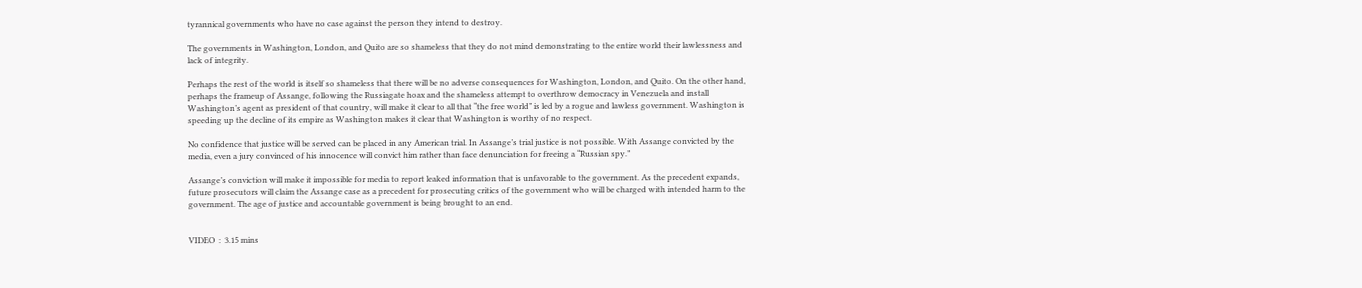tyrannical governments who have no case against the person they intend to destroy.

The governments in Washington, London, and Quito are so shameless that they do not mind demonstrating to the entire world their lawlessness and lack of integrity.

Perhaps the rest of the world is itself so shameless that there will be no adverse consequences for Washington, London, and Quito. On the other hand, perhaps the frameup of Assange, following the Russiagate hoax and the shameless attempt to overthrow democracy in Venezuela and install Washington’s agent as president of that country, will make it clear to all that “the free world” is led by a rogue and lawless government. Washington is speeding up the decline of its empire as Washington makes it clear that Washington is worthy of no respect.

No confidence that justice will be served can be placed in any American trial. In Assange’s trial justice is not possible. With Assange convicted by the media, even a jury convinced of his innocence will convict him rather than face denunciation for freeing a “Russian spy.”

Assange’s conviction will make it impossible for media to report leaked information that is unfavorable to the government. As the precedent expands, future prosecutors will claim the Assange case as a precedent for prosecuting critics of the government who will be charged with intended harm to the government. The age of justice and accountable government is being brought to an end.


VIDEO  :  3.15 mins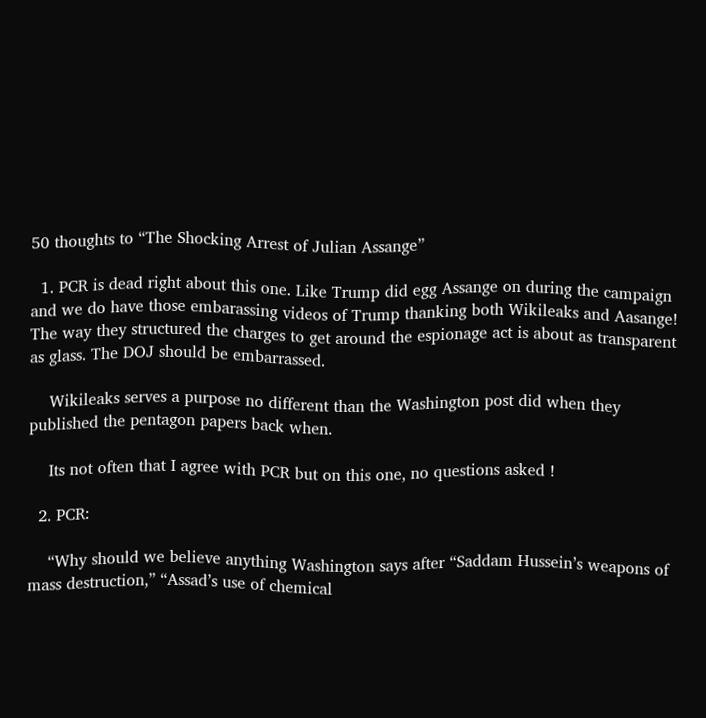50 thoughts to “The Shocking Arrest of Julian Assange”

  1. PCR is dead right about this one. Like Trump did egg Assange on during the campaign and we do have those embarassing videos of Trump thanking both Wikileaks and Aasange! The way they structured the charges to get around the espionage act is about as transparent as glass. The DOJ should be embarrassed.

    Wikileaks serves a purpose no different than the Washington post did when they published the pentagon papers back when.

    Its not often that I agree with PCR but on this one, no questions asked !

  2. PCR:

    “Why should we believe anything Washington says after “Saddam Hussein’s weapons of mass destruction,” “Assad’s use of chemical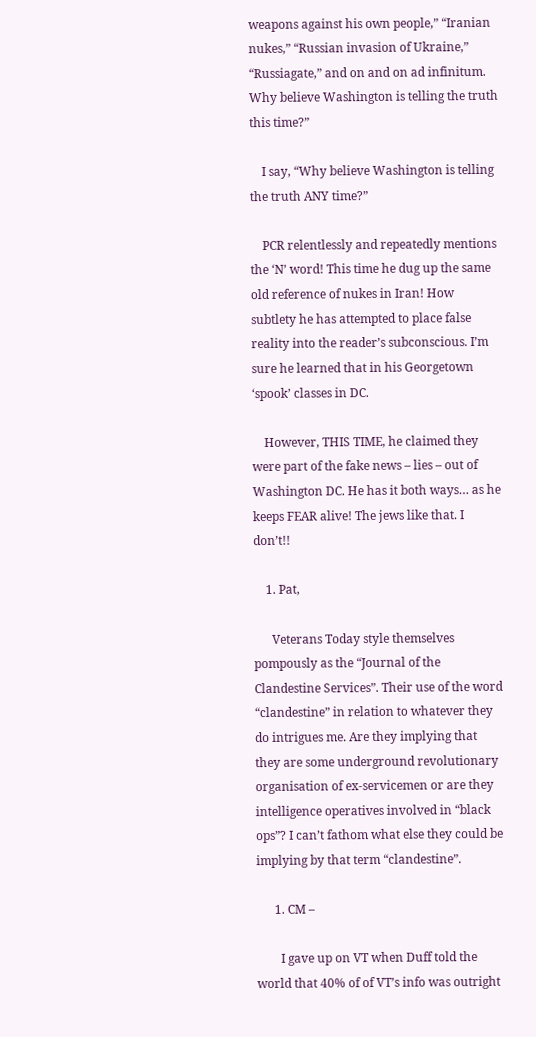weapons against his own people,” “Iranian nukes,” “Russian invasion of Ukraine,” “Russiagate,” and on and on ad infinitum. Why believe Washington is telling the truth this time?”

    I say, “Why believe Washington is telling the truth ANY time?”

    PCR relentlessly and repeatedly mentions the ‘N’ word! This time he dug up the same old reference of nukes in Iran! How subtlety he has attempted to place false reality into the reader’s subconscious. I’m sure he learned that in his Georgetown ‘spook’ classes in DC.

    However, THIS TIME, he claimed they were part of the fake news – lies – out of Washington DC. He has it both ways… as he keeps FEAR alive! The jews like that. I don’t!!

    1. Pat,

      Veterans Today style themselves pompously as the “Journal of the Clandestine Services”. Their use of the word “clandestine” in relation to whatever they do intrigues me. Are they implying that they are some underground revolutionary organisation of ex-servicemen or are they intelligence operatives involved in “black ops”? I can’t fathom what else they could be implying by that term “clandestine”.

      1. CM –

        I gave up on VT when Duff told the world that 40% of of VT’s info was outright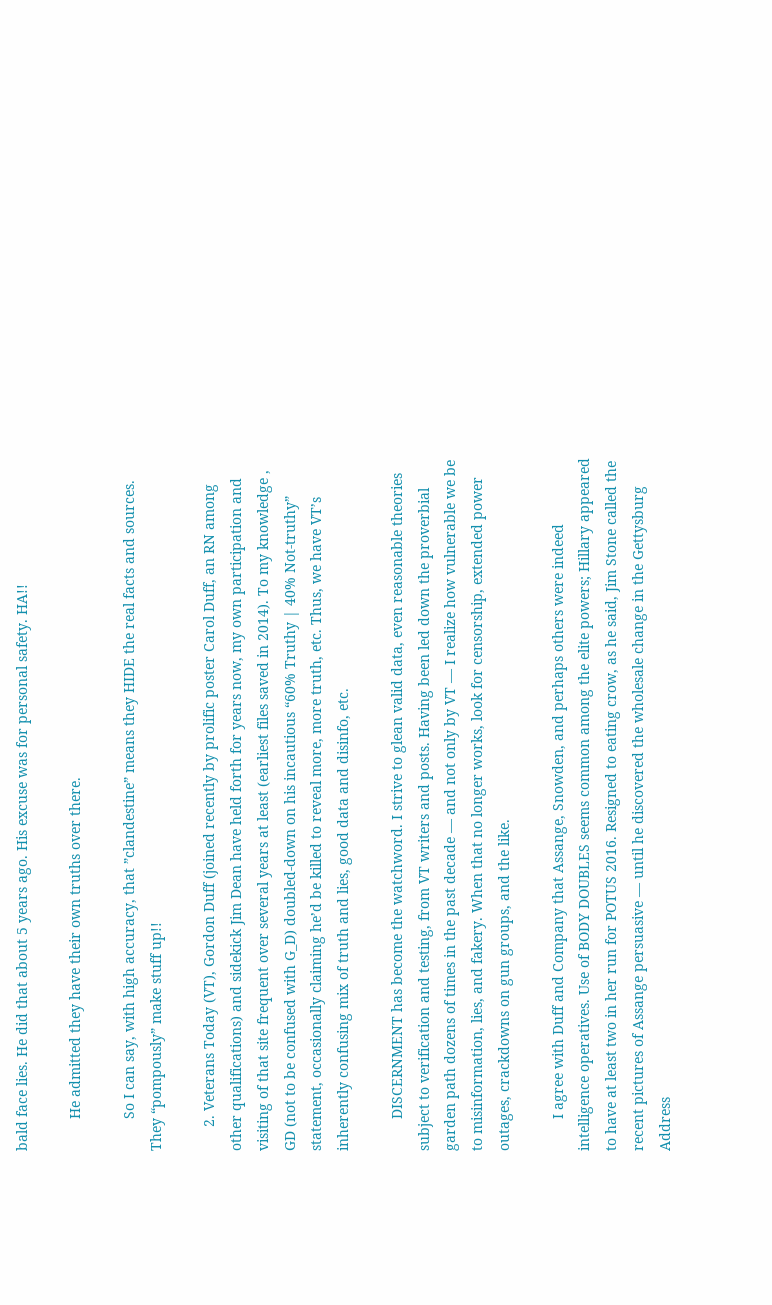bald face lies. He did that about 5 years ago. His excuse was for personal safety. HA!!

        He admitted they have their own truths over there.

        So I can say, with high accuracy, that ”clandestine” means they HIDE the real facts and sources. They “pompously” make stuff up!!

      2. Veterans Today (VT), Gordon Duff (joined recently by prolific poster Carol Duff, an RN among other qualifications) and sidekick Jim Dean have held forth for years now, my own participation and visiting of that site frequent over several years at least (earliest files saved in 2014). To my knowledge , GD (not to be confused with G_D) doubled-down on his incautious “60% Truthy | 40% Not-truthy” statement, occasionally claiming he’d be killed to reveal more, more truth, etc. Thus, we have VT’s inherently confusing mix of truth and lies, good data and disinfo, etc.

        DISCERNMENT has become the watchword. I strive to glean valid data, even reasonable theories subject to verification and testing, from VT writers and posts. Having been led down the proverbial garden path dozens of times in the past decade — and not only by VT — I realize how vulnerable we be to misinformation, lies, and fakery. When that no longer works, look for censorship, extended power outages, crackdowns on gun groups, and the like.

        I agree with Duff and Company that Assange, Snowden, and perhaps others were indeed intelligence operatives. Use of BODY DOUBLES seems common among the elite powers; Hillary appeared to have at least two in her run for POTUS 2016. Resigned to eating crow, as he said, Jim Stone called the recent pictures of Assange persuasive — until he discovered the wholesale change in the Gettysburg Address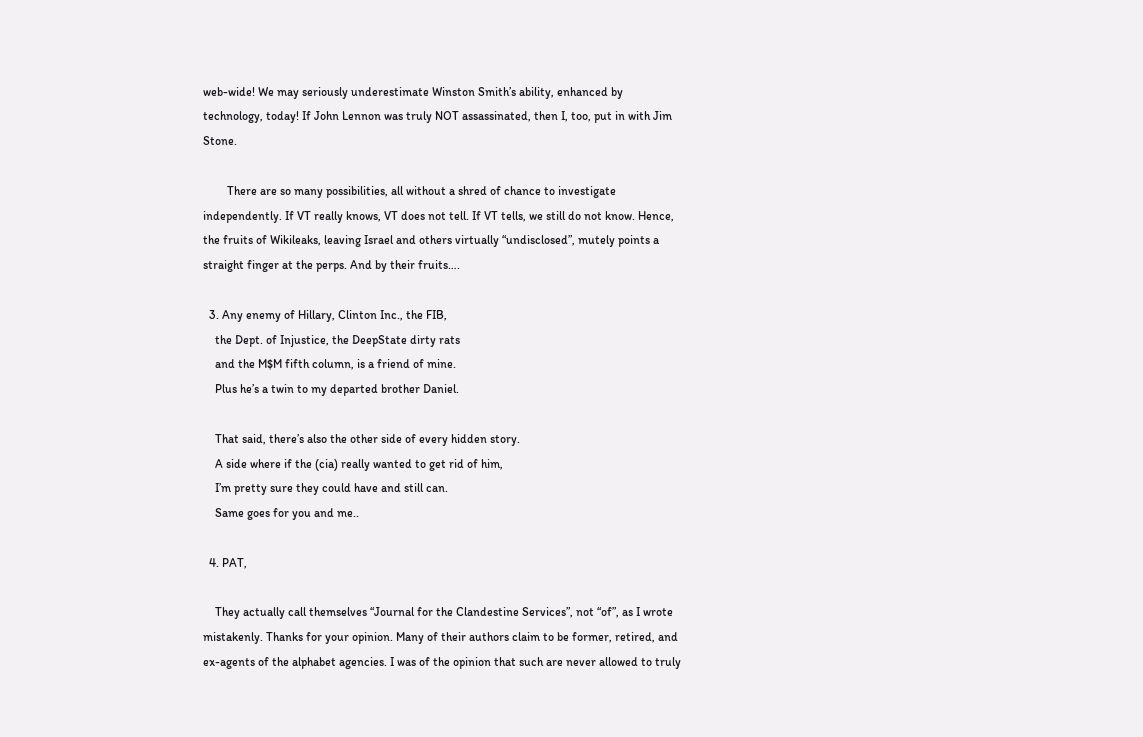web-wide! We may seriously underestimate Winston Smith’s ability, enhanced by technology, today! If John Lennon was truly NOT assassinated, then I, too, put in with Jim Stone.

        There are so many possibilities, all without a shred of chance to investigate independently. If VT really knows, VT does not tell. If VT tells, we still do not know. Hence, the fruits of Wikileaks, leaving Israel and others virtually “undisclosed”, mutely points a straight finger at the perps. And by their fruits….

  3. Any enemy of Hillary, Clinton Inc., the FIB,
    the Dept. of Injustice, the DeepState dirty rats
    and the M$M fifth column, is a friend of mine.
    Plus he’s a twin to my departed brother Daniel.

    That said, there’s also the other side of every hidden story.
    A side where if the (cia) really wanted to get rid of him,
    I’m pretty sure they could have and still can.
    Same goes for you and me..

  4. PAT,

    They actually call themselves “Journal for the Clandestine Services”, not “of”, as I wrote mistakenly. Thanks for your opinion. Many of their authors claim to be former, retired, and ex-agents of the alphabet agencies. I was of the opinion that such are never allowed to truly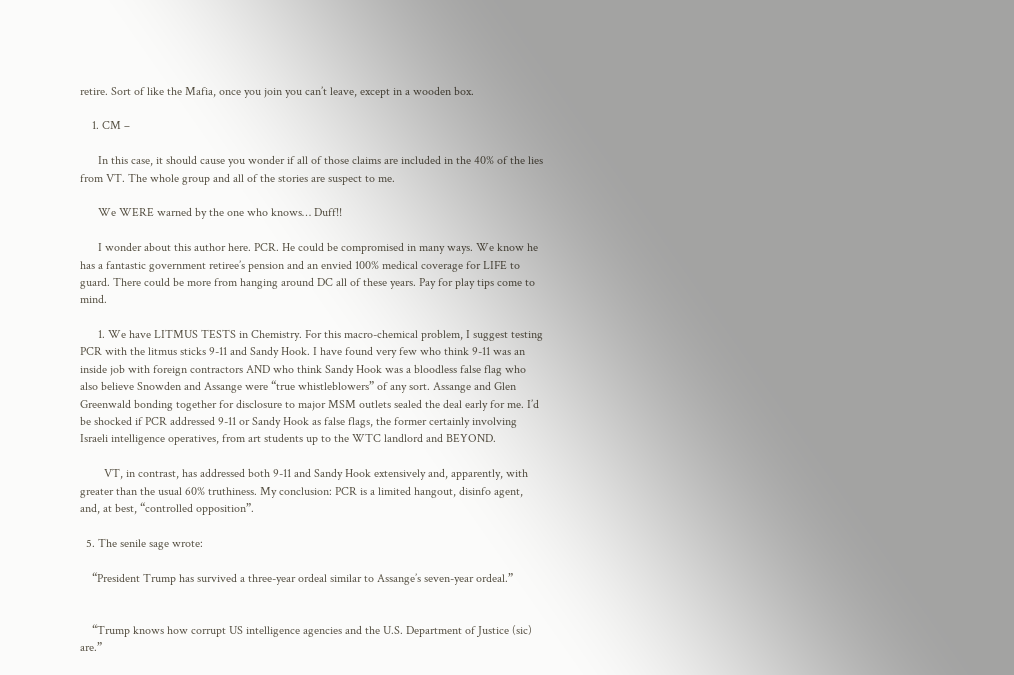retire. Sort of like the Mafia, once you join you can’t leave, except in a wooden box.

    1. CM –

      In this case, it should cause you wonder if all of those claims are included in the 40% of the lies from VT. The whole group and all of the stories are suspect to me.

      We WERE warned by the one who knows… Duff!!

      I wonder about this author here. PCR. He could be compromised in many ways. We know he has a fantastic government retiree’s pension and an envied 100% medical coverage for LIFE to guard. There could be more from hanging around DC all of these years. Pay for play tips come to mind.

      1. We have LITMUS TESTS in Chemistry. For this macro-chemical problem, I suggest testing PCR with the litmus sticks 9-11 and Sandy Hook. I have found very few who think 9-11 was an inside job with foreign contractors AND who think Sandy Hook was a bloodless false flag who also believe Snowden and Assange were “true whistleblowers” of any sort. Assange and Glen Greenwald bonding together for disclosure to major MSM outlets sealed the deal early for me. I’d be shocked if PCR addressed 9-11 or Sandy Hook as false flags, the former certainly involving Israeli intelligence operatives, from art students up to the WTC landlord and BEYOND.

        VT, in contrast, has addressed both 9-11 and Sandy Hook extensively and, apparently, with greater than the usual 60% truthiness. My conclusion: PCR is a limited hangout, disinfo agent, and, at best, “controlled opposition”.

  5. The senile sage wrote:

    “President Trump has survived a three-year ordeal similar to Assange’s seven-year ordeal.”


    “Trump knows how corrupt US intelligence agencies and the U.S. Department of Justice (sic) are.”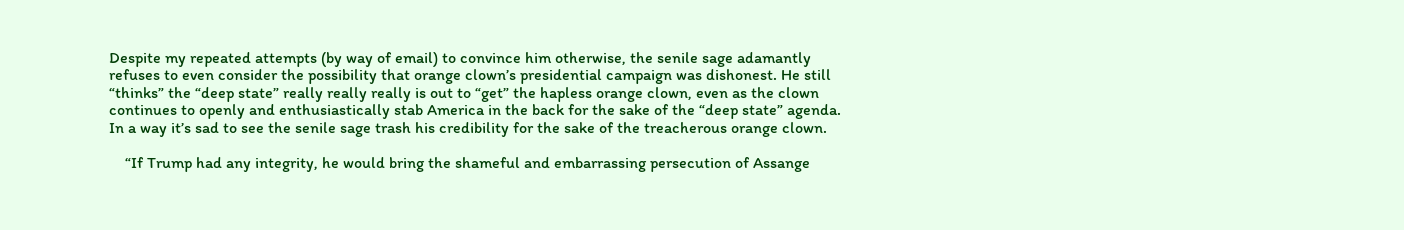Despite my repeated attempts (by way of email) to convince him otherwise, the senile sage adamantly refuses to even consider the possibility that orange clown’s presidential campaign was dishonest. He still “thinks” the “deep state” really really really is out to “get” the hapless orange clown, even as the clown continues to openly and enthusiastically stab America in the back for the sake of the “deep state” agenda. In a way it’s sad to see the senile sage trash his credibility for the sake of the treacherous orange clown.

    “If Trump had any integrity, he would bring the shameful and embarrassing persecution of Assange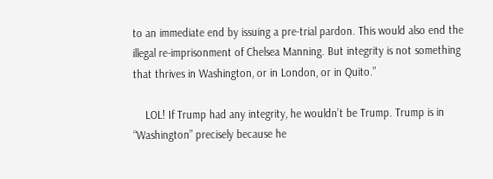to an immediate end by issuing a pre-trial pardon. This would also end the illegal re-imprisonment of Chelsea Manning. But integrity is not something that thrives in Washington, or in London, or in Quito.”

    LOL! If Trump had any integrity, he wouldn’t be Trump. Trump is in “Washington” precisely because he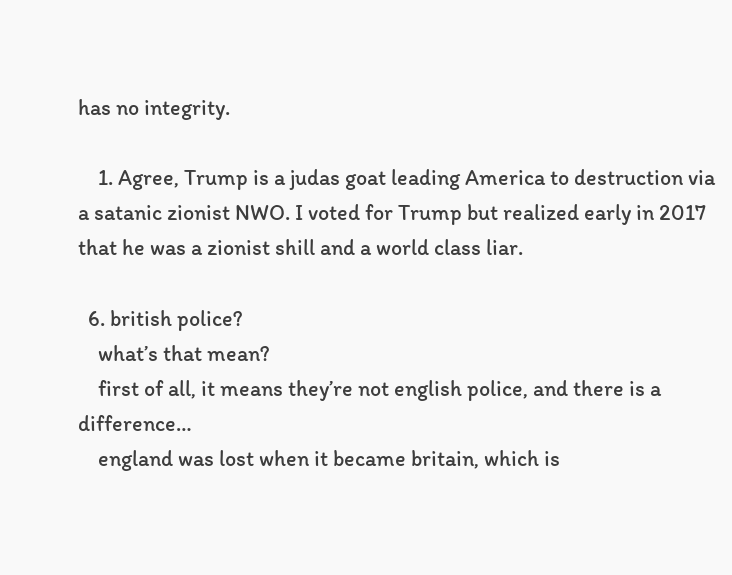has no integrity.

    1. Agree, Trump is a judas goat leading America to destruction via a satanic zionist NWO. I voted for Trump but realized early in 2017 that he was a zionist shill and a world class liar.

  6. british police?
    what’s that mean?
    first of all, it means they’re not english police, and there is a difference…
    england was lost when it became britain, which is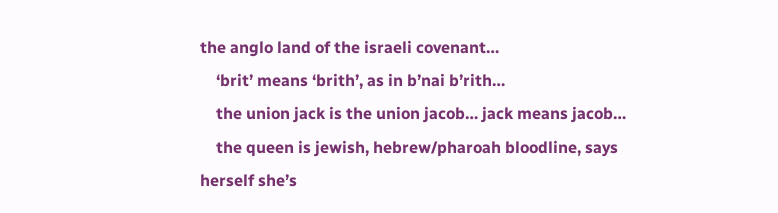the anglo land of the israeli covenant…
    ‘brit’ means ‘brith’, as in b’nai b’rith…
    the union jack is the union jacob… jack means jacob…
    the queen is jewish, hebrew/pharoah bloodline, says herself she’s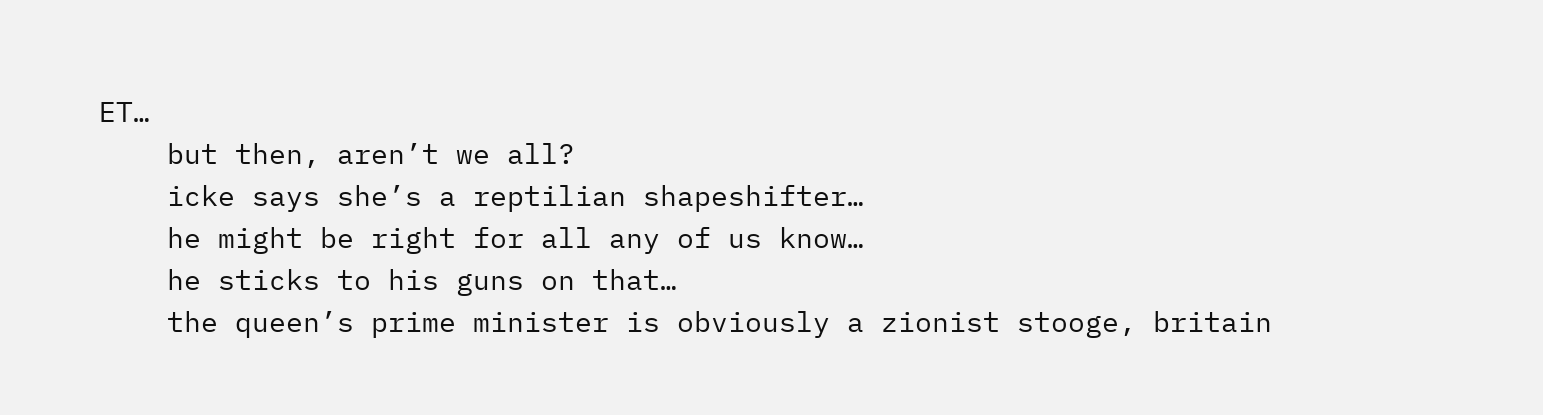ET…
    but then, aren’t we all?
    icke says she’s a reptilian shapeshifter…
    he might be right for all any of us know…
    he sticks to his guns on that…
    the queen’s prime minister is obviously a zionist stooge, britain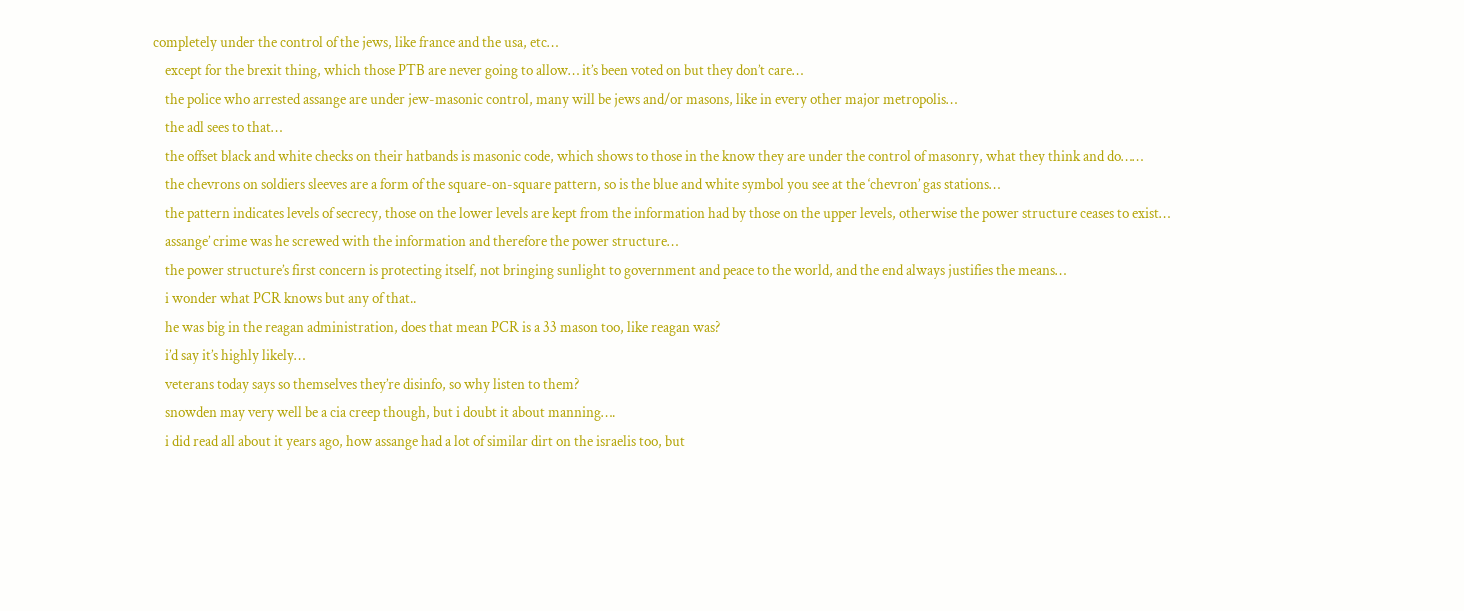completely under the control of the jews, like france and the usa, etc…
    except for the brexit thing, which those PTB are never going to allow… it’s been voted on but they don’t care…
    the police who arrested assange are under jew-masonic control, many will be jews and/or masons, like in every other major metropolis…
    the adl sees to that…
    the offset black and white checks on their hatbands is masonic code, which shows to those in the know they are under the control of masonry, what they think and do……
    the chevrons on soldiers sleeves are a form of the square-on-square pattern, so is the blue and white symbol you see at the ‘chevron’ gas stations…
    the pattern indicates levels of secrecy, those on the lower levels are kept from the information had by those on the upper levels, otherwise the power structure ceases to exist…
    assange’ crime was he screwed with the information and therefore the power structure…
    the power structure’s first concern is protecting itself, not bringing sunlight to government and peace to the world, and the end always justifies the means…
    i wonder what PCR knows but any of that..
    he was big in the reagan administration, does that mean PCR is a 33 mason too, like reagan was?
    i’d say it’s highly likely…
    veterans today says so themselves they’re disinfo, so why listen to them?
    snowden may very well be a cia creep though, but i doubt it about manning….
    i did read all about it years ago, how assange had a lot of similar dirt on the israelis too, but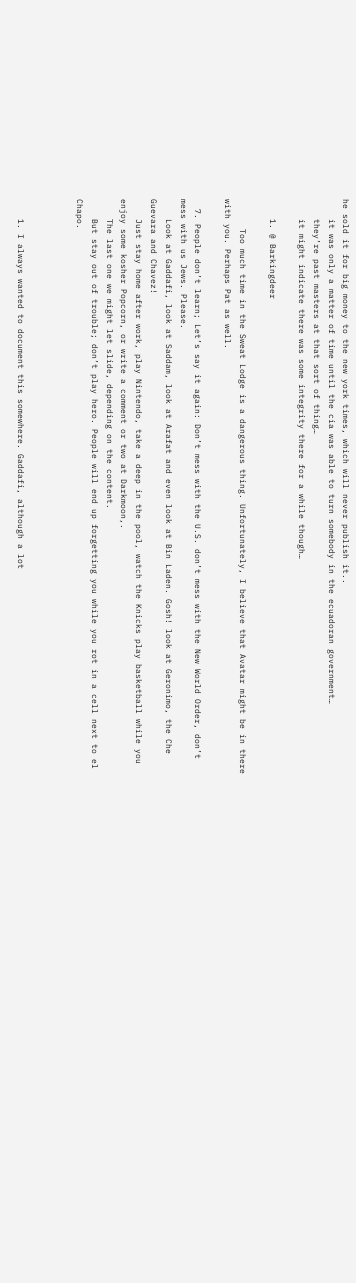he sold it for big money to the new york times, which will never publish it..
    it was only a matter of time until the cia was able to turn somebody in the ecuadoran government…
    they’re past masters at that sort of thing…
    it might indicate there was some integrity there for a while though…

    1. @ Barkingdeer

      Too much time in the Sweat Lodge is a dangerous thing. Unfortunately, I believe that Avatar might be in there with you. Perhaps Pat as well.

  7. People don’t learn; Let’s say it again: Don’t mess with the U.S. don’t mess with the New World Order, don’t mess with us Jews. Please.
    Look at Gaddafi, look at Saddam, look at Arafat and even look at Bin Laden. Gosh! look at Geronimo, the Che Guevara and Chavez!
    Just stay home after work, play Nintendo, take a deep in the pool, watch the Knicks play basketball while you enjoy some kosher Popcorn, or write a comment or two at Darkmoon,.
    The last one we might let slide, depending on the content.
    But stay out of trouble; don’t play hero. People will end up forgetting you while you rot in a cell next to el Chapo.



    1. I always wanted to document this somewhere. Gaddafi, although a lot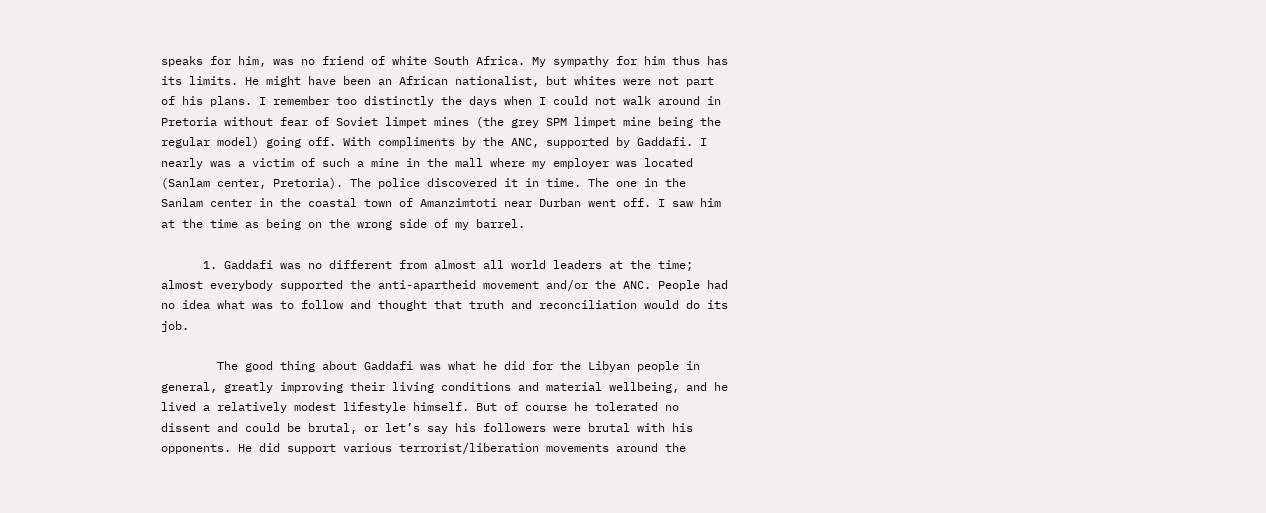speaks for him, was no friend of white South Africa. My sympathy for him thus has its limits. He might have been an African nationalist, but whites were not part of his plans. I remember too distinctly the days when I could not walk around in Pretoria without fear of Soviet limpet mines (the grey SPM limpet mine being the regular model) going off. With compliments by the ANC, supported by Gaddafi. I nearly was a victim of such a mine in the mall where my employer was located (Sanlam center, Pretoria). The police discovered it in time. The one in the Sanlam center in the coastal town of Amanzimtoti near Durban went off. I saw him at the time as being on the wrong side of my barrel.

      1. Gaddafi was no different from almost all world leaders at the time; almost everybody supported the anti-apartheid movement and/or the ANC. People had no idea what was to follow and thought that truth and reconciliation would do its job.

        The good thing about Gaddafi was what he did for the Libyan people in general, greatly improving their living conditions and material wellbeing, and he lived a relatively modest lifestyle himself. But of course he tolerated no dissent and could be brutal, or let’s say his followers were brutal with his opponents. He did support various terrorist/liberation movements around the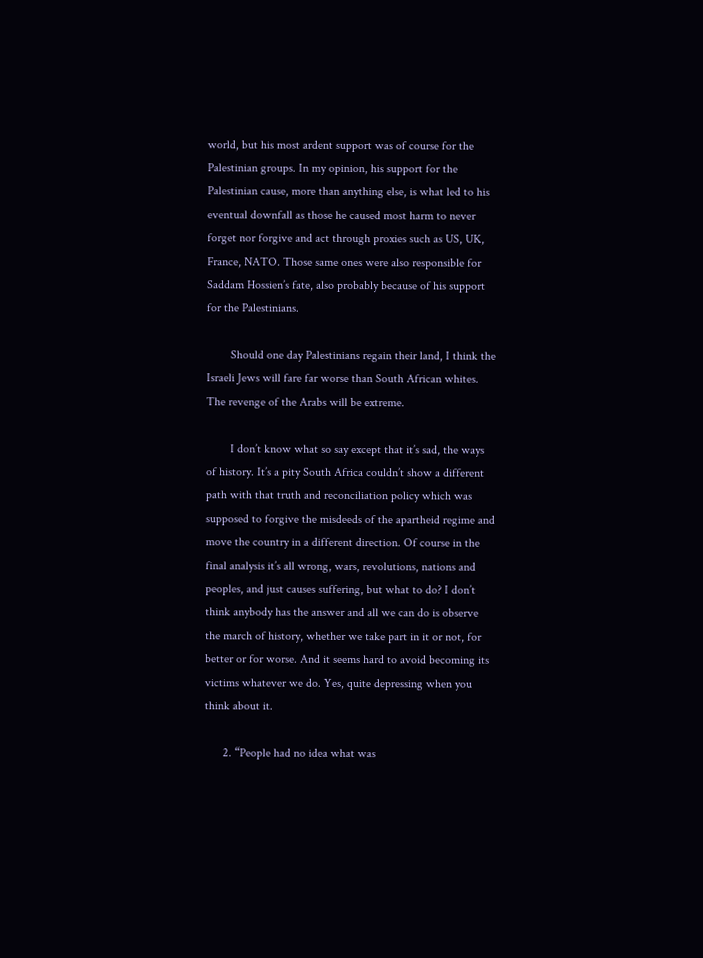world, but his most ardent support was of course for the Palestinian groups. In my opinion, his support for the Palestinian cause, more than anything else, is what led to his eventual downfall as those he caused most harm to never forget nor forgive and act through proxies such as US, UK, France, NATO. Those same ones were also responsible for Saddam Hossien’s fate, also probably because of his support for the Palestinians.

        Should one day Palestinians regain their land, I think the Israeli Jews will fare far worse than South African whites. The revenge of the Arabs will be extreme.

        I don’t know what so say except that it’s sad, the ways of history. It’s a pity South Africa couldn’t show a different path with that truth and reconciliation policy which was supposed to forgive the misdeeds of the apartheid regime and move the country in a different direction. Of course in the final analysis it’s all wrong, wars, revolutions, nations and peoples, and just causes suffering, but what to do? I don’t think anybody has the answer and all we can do is observe the march of history, whether we take part in it or not, for better or for worse. And it seems hard to avoid becoming its victims whatever we do. Yes, quite depressing when you think about it.

      2. “People had no idea what was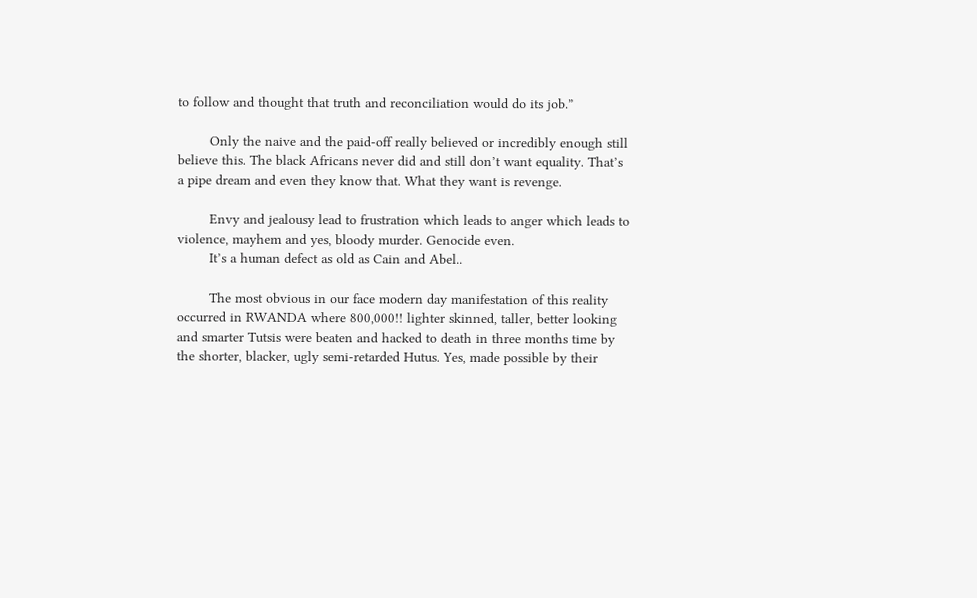to follow and thought that truth and reconciliation would do its job.”

        Only the naive and the paid-off really believed or incredibly enough still believe this. The black Africans never did and still don’t want equality. That’s a pipe dream and even they know that. What they want is revenge.

        Envy and jealousy lead to frustration which leads to anger which leads to violence, mayhem and yes, bloody murder. Genocide even.
        It’s a human defect as old as Cain and Abel..

        The most obvious in our face modern day manifestation of this reality occurred in RWANDA where 800,000!! lighter skinned, taller, better looking and smarter Tutsis were beaten and hacked to death in three months time by the shorter, blacker, ugly semi-retarded Hutus. Yes, made possible by their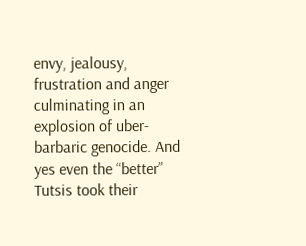envy, jealousy, frustration and anger culminating in an explosion of uber-barbaric genocide. And yes even the “better” Tutsis took their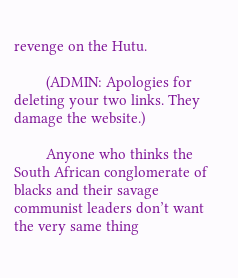revenge on the Hutu.

        (ADMIN: Apologies for deleting your two links. They damage the website.)

        Anyone who thinks the South African conglomerate of blacks and their savage communist leaders don’t want the very same thing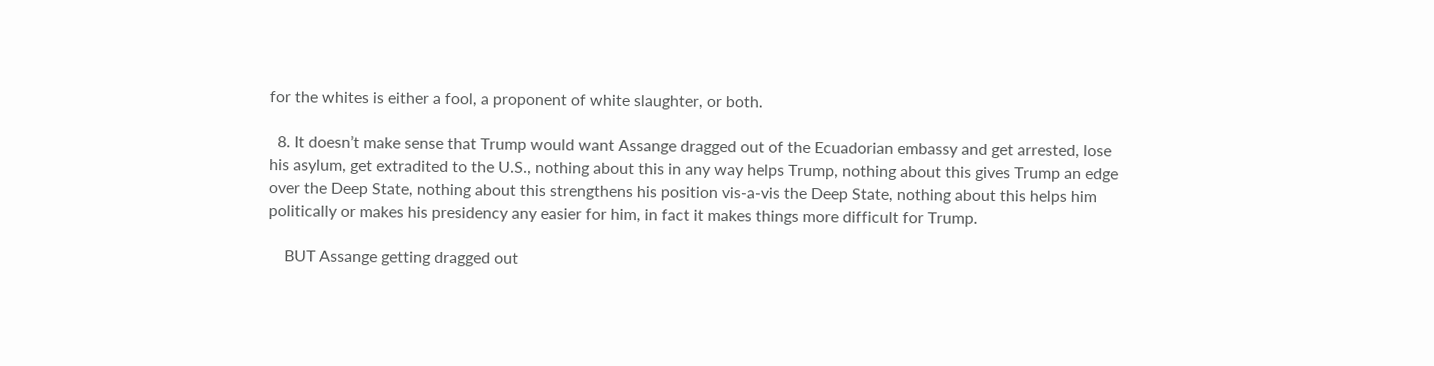for the whites is either a fool, a proponent of white slaughter, or both.

  8. It doesn’t make sense that Trump would want Assange dragged out of the Ecuadorian embassy and get arrested, lose his asylum, get extradited to the U.S., nothing about this in any way helps Trump, nothing about this gives Trump an edge over the Deep State, nothing about this strengthens his position vis-a-vis the Deep State, nothing about this helps him politically or makes his presidency any easier for him, in fact it makes things more difficult for Trump.

    BUT Assange getting dragged out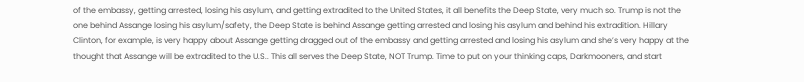of the embassy, getting arrested, losing his asylum, and getting extradited to the United States, it all benefits the Deep State, very much so. Trump is not the one behind Assange losing his asylum/safety, the Deep State is behind Assange getting arrested and losing his asylum and behind his extradition. Hillary Clinton, for example, is very happy about Assange getting dragged out of the embassy and getting arrested and losing his asylum and she’s very happy at the thought that Assange will be extradited to the U.S.. This all serves the Deep State, NOT Trump. Time to put on your thinking caps, Darkmooners, and start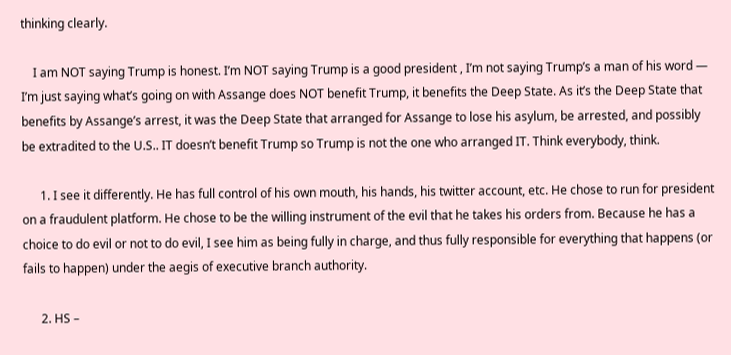thinking clearly.

    I am NOT saying Trump is honest. I’m NOT saying Trump is a good president , I’m not saying Trump’s a man of his word — I’m just saying what’s going on with Assange does NOT benefit Trump, it benefits the Deep State. As it’s the Deep State that benefits by Assange’s arrest, it was the Deep State that arranged for Assange to lose his asylum, be arrested, and possibly be extradited to the U.S.. IT doesn’t benefit Trump so Trump is not the one who arranged IT. Think everybody, think.

      1. I see it differently. He has full control of his own mouth, his hands, his twitter account, etc. He chose to run for president on a fraudulent platform. He chose to be the willing instrument of the evil that he takes his orders from. Because he has a choice to do evil or not to do evil, I see him as being fully in charge, and thus fully responsible for everything that happens (or fails to happen) under the aegis of executive branch authority.

      2. HS –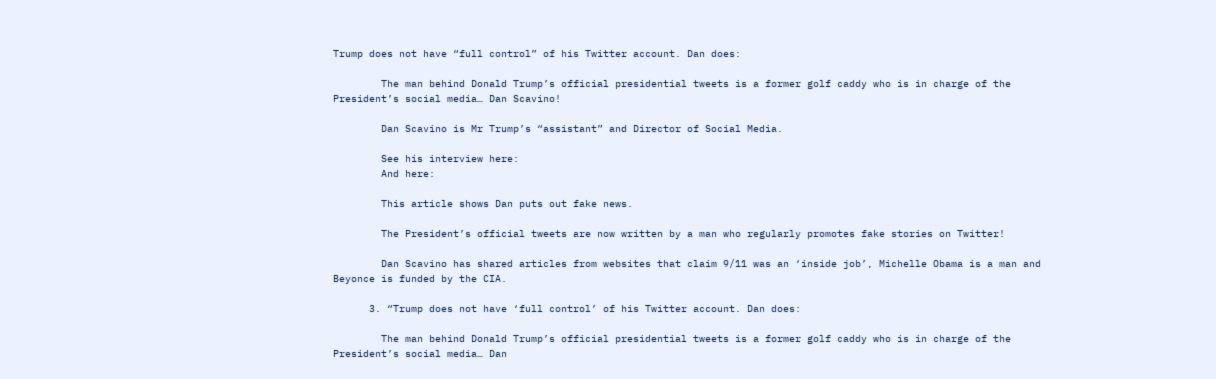Trump does not have “full control” of his Twitter account. Dan does:

        The man behind Donald Trump’s official presidential tweets is a former golf caddy who is in charge of the President’s social media… Dan Scavino!

        Dan Scavino is Mr Trump’s “assistant” and Director of Social Media.

        See his interview here:
        And here:

        This article shows Dan puts out fake news.

        The President’s official tweets are now written by a man who regularly promotes fake stories on Twitter!

        Dan Scavino has shared articles from websites that claim 9/11 was an ‘inside job’, Michelle Obama is a man and Beyonce is funded by the CIA.

      3. “Trump does not have ‘full control’ of his Twitter account. Dan does:

        The man behind Donald Trump’s official presidential tweets is a former golf caddy who is in charge of the President’s social media… Dan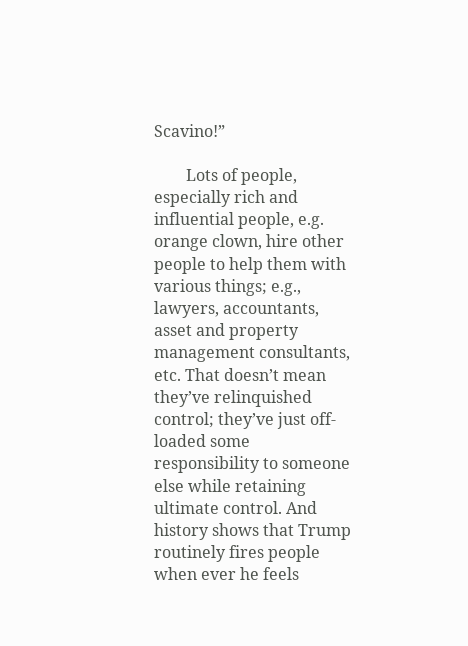Scavino!”

        Lots of people, especially rich and influential people, e.g. orange clown, hire other people to help them with various things; e.g., lawyers, accountants, asset and property management consultants, etc. That doesn’t mean they’ve relinquished control; they’ve just off-loaded some responsibility to someone else while retaining ultimate control. And history shows that Trump routinely fires people when ever he feels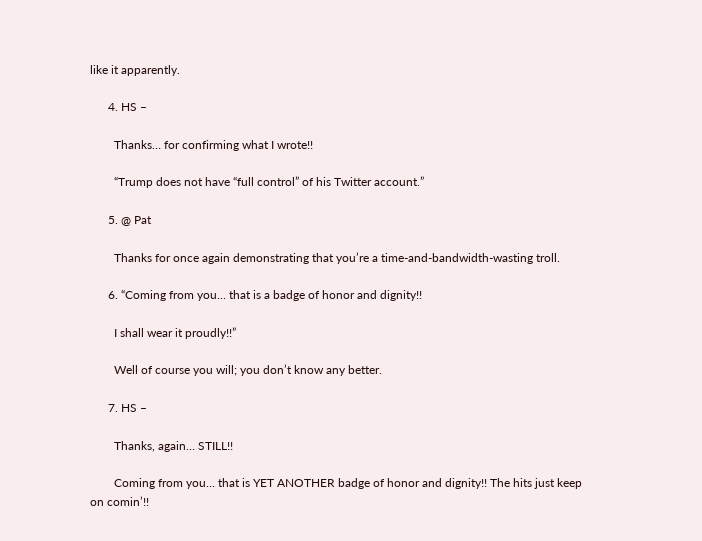like it apparently.

      4. HS –

        Thanks… for confirming what I wrote!!

        “Trump does not have “full control” of his Twitter account.”

      5. @ Pat

        Thanks for once again demonstrating that you’re a time-and-bandwidth-wasting troll.

      6. “Coming from you… that is a badge of honor and dignity!!

        I shall wear it proudly!!”

        Well of course you will; you don’t know any better.

      7. HS –

        Thanks, again… STILL!!

        Coming from you… that is YET ANOTHER badge of honor and dignity!! The hits just keep on comin’!!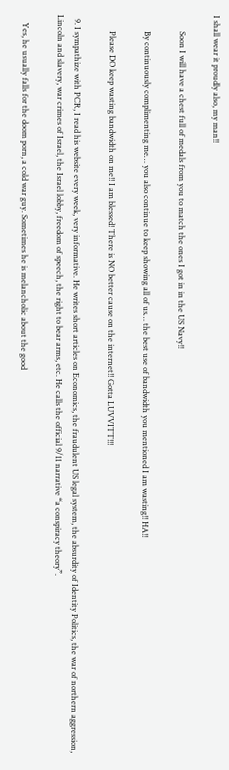I shall wear it proudly also, my man!!

        Soon I will have a chest full of medals from you to match the ones I got in in the US Navy!!

        By continuously complimenting me… you also continue to keep showing all of us… the best use of bandwidth you mentioned I am wasting!! HA!!

        Please DO keep wasting bandwidth on me!! I am blessed! There is NO better cause on the internet!! Gotta LUVVITT!!!

  9. I sympathize with PCR, I read his website every week, very informative. He writes short articles on Economics, the fraudulent US legal system, the absurdity of Identity Politics, the war of northern aggression, Lincoln and slavery, war crimes of Israel, the Israel lobby, freedom of speech, the right to bear arms, etc. He calls the official 9/11 narrative “a conspiracy theory”.

    Yes, he usually falls for the doom porn, a cold war guy. Sometimes he is melancholic about the good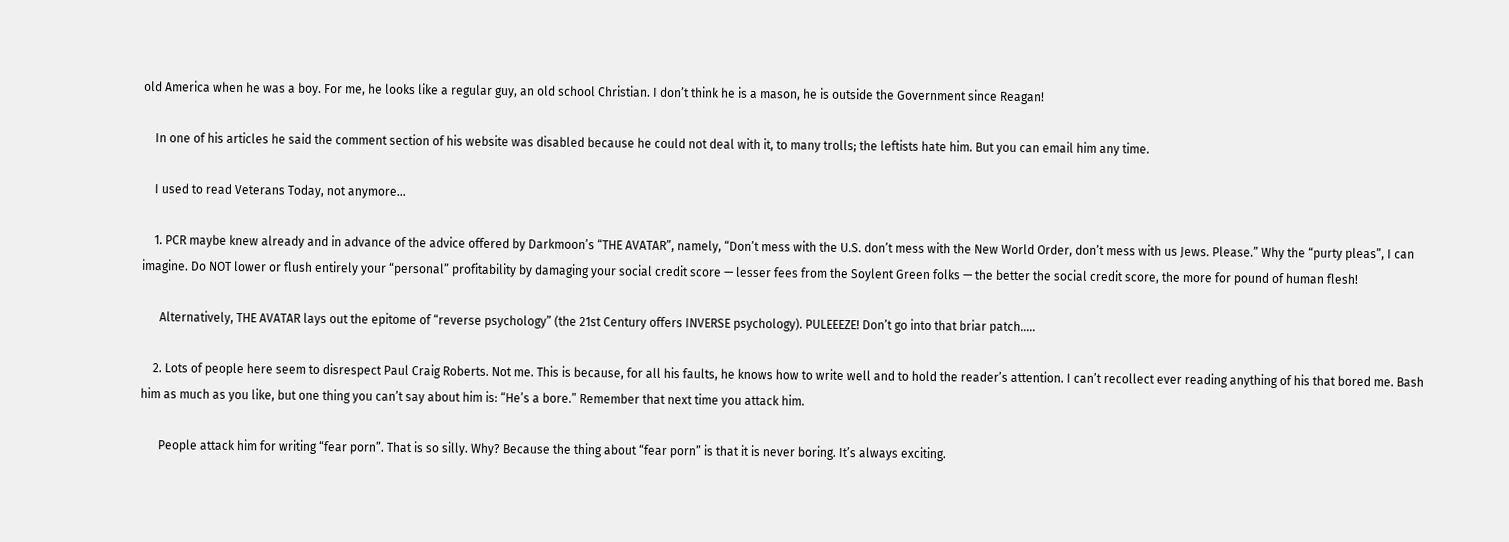old America when he was a boy. For me, he looks like a regular guy, an old school Christian. I don’t think he is a mason, he is outside the Government since Reagan!

    In one of his articles he said the comment section of his website was disabled because he could not deal with it, to many trolls; the leftists hate him. But you can email him any time.

    I used to read Veterans Today, not anymore…

    1. PCR maybe knew already and in advance of the advice offered by Darkmoon’s “THE AVATAR”, namely, “Don’t mess with the U.S. don’t mess with the New World Order, don’t mess with us Jews. Please.” Why the “purty pleas”, I can imagine. Do NOT lower or flush entirely your “personal” profitability by damaging your social credit score — lesser fees from the Soylent Green folks — the better the social credit score, the more for pound of human flesh!

      Alternatively, THE AVATAR lays out the epitome of “reverse psychology” (the 21st Century offers INVERSE psychology). PULEEEZE! Don’t go into that briar patch…..

    2. Lots of people here seem to disrespect Paul Craig Roberts. Not me. This is because, for all his faults, he knows how to write well and to hold the reader’s attention. I can’t recollect ever reading anything of his that bored me. Bash him as much as you like, but one thing you can’t say about him is: “He’s a bore.” Remember that next time you attack him.

      People attack him for writing “fear porn”. That is so silly. Why? Because the thing about “fear porn” is that it is never boring. It’s always exciting.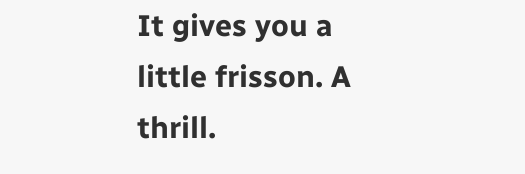It gives you a little frisson. A thrill.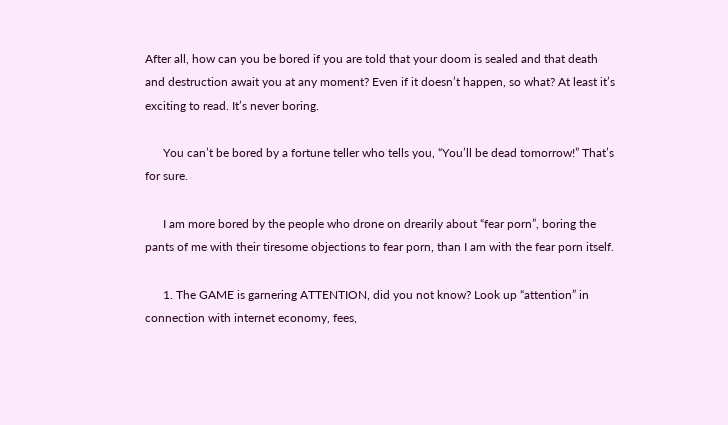After all, how can you be bored if you are told that your doom is sealed and that death and destruction await you at any moment? Even if it doesn’t happen, so what? At least it’s exciting to read. It’s never boring.

      You can’t be bored by a fortune teller who tells you, “You’ll be dead tomorrow!” That’s for sure.

      I am more bored by the people who drone on drearily about “fear porn”, boring the pants of me with their tiresome objections to fear porn, than I am with the fear porn itself.

      1. The GAME is garnering ATTENTION, did you not know? Look up “attention” in connection with internet economy, fees,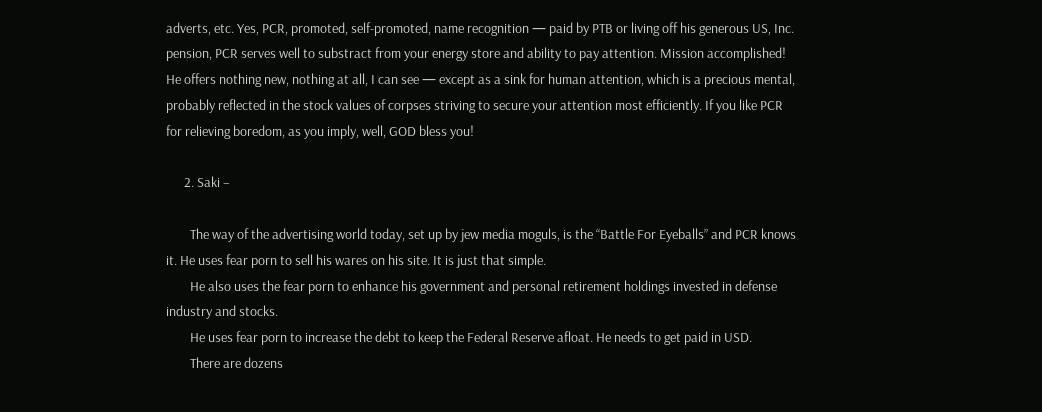adverts, etc. Yes, PCR, promoted, self-promoted, name recognition — paid by PTB or living off his generous US, Inc. pension, PCR serves well to substract from your energy store and ability to pay attention. Mission accomplished! He offers nothing new, nothing at all, I can see — except as a sink for human attention, which is a precious mental, probably reflected in the stock values of corpses striving to secure your attention most efficiently. If you like PCR for relieving boredom, as you imply, well, GOD bless you!

      2. Saki –

        The way of the advertising world today, set up by jew media moguls, is the “Battle For Eyeballs” and PCR knows it. He uses fear porn to sell his wares on his site. It is just that simple.
        He also uses the fear porn to enhance his government and personal retirement holdings invested in defense industry and stocks.
        He uses fear porn to increase the debt to keep the Federal Reserve afloat. He needs to get paid in USD.
        There are dozens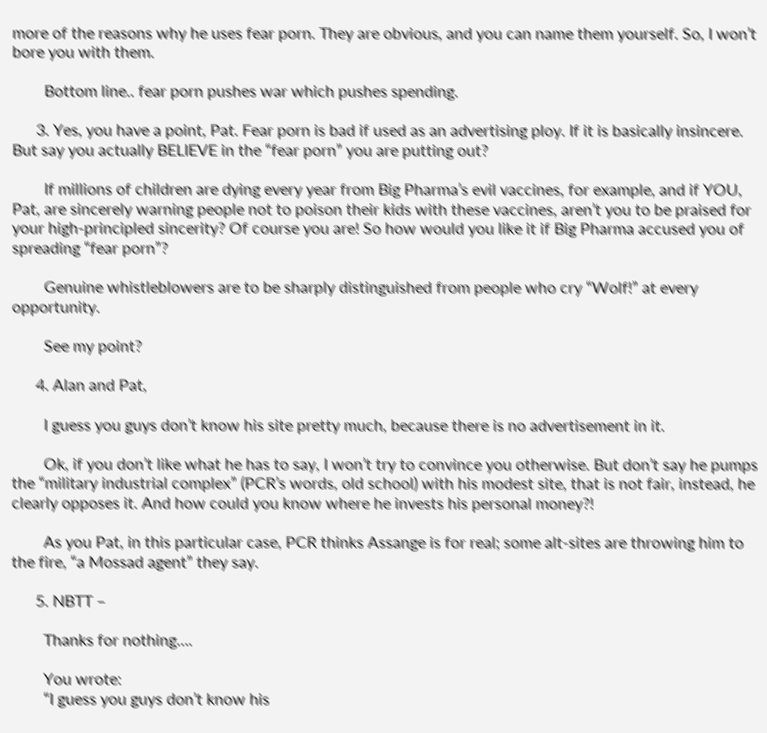more of the reasons why he uses fear porn. They are obvious, and you can name them yourself. So, I won’t bore you with them.

        Bottom line.. fear porn pushes war which pushes spending.

      3. Yes, you have a point, Pat. Fear porn is bad if used as an advertising ploy. If it is basically insincere. But say you actually BELIEVE in the “fear porn” you are putting out?

        If millions of children are dying every year from Big Pharma’s evil vaccines, for example, and if YOU, Pat, are sincerely warning people not to poison their kids with these vaccines, aren’t you to be praised for your high-principled sincerity? Of course you are! So how would you like it if Big Pharma accused you of spreading “fear porn”?

        Genuine whistleblowers are to be sharply distinguished from people who cry “Wolf!” at every opportunity.

        See my point?

      4. Alan and Pat,

        I guess you guys don’t know his site pretty much, because there is no advertisement in it.

        Ok, if you don’t like what he has to say, I won’t try to convince you otherwise. But don’t say he pumps the “military industrial complex” (PCR’s words, old school) with his modest site, that is not fair, instead, he clearly opposes it. And how could you know where he invests his personal money?!

        As you Pat, in this particular case, PCR thinks Assange is for real; some alt-sites are throwing him to the fire, “a Mossad agent” they say.

      5. NBTT –

        Thanks for nothing….

        You wrote:
        “I guess you guys don’t know his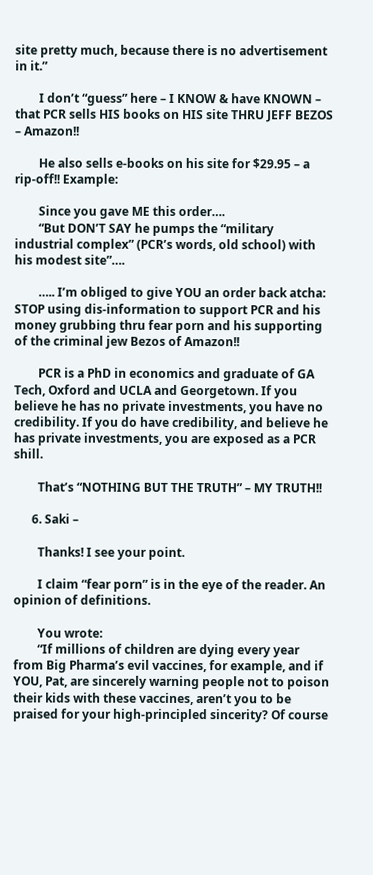site pretty much, because there is no advertisement in it.”

        I don’t “guess” here – I KNOW & have KNOWN – that PCR sells HIS books on HIS site THRU JEFF BEZOS – Amazon!!

        He also sells e-books on his site for $29.95 – a rip-off!! Example:

        Since you gave ME this order….
        “But DON’T SAY he pumps the “military industrial complex” (PCR’s words, old school) with his modest site”….

        ….. I’m obliged to give YOU an order back atcha: STOP using dis-information to support PCR and his money grubbing thru fear porn and his supporting of the criminal jew Bezos of Amazon!!

        PCR is a PhD in economics and graduate of GA Tech, Oxford and UCLA and Georgetown. If you believe he has no private investments, you have no credibility. If you do have credibility, and believe he has private investments, you are exposed as a PCR shill.

        That’s “NOTHING BUT THE TRUTH” – MY TRUTH!!

      6. Saki –

        Thanks! I see your point.

        I claim “fear porn” is in the eye of the reader. An opinion of definitions.

        You wrote:
        “If millions of children are dying every year from Big Pharma’s evil vaccines, for example, and if YOU, Pat, are sincerely warning people not to poison their kids with these vaccines, aren’t you to be praised for your high-principled sincerity? Of course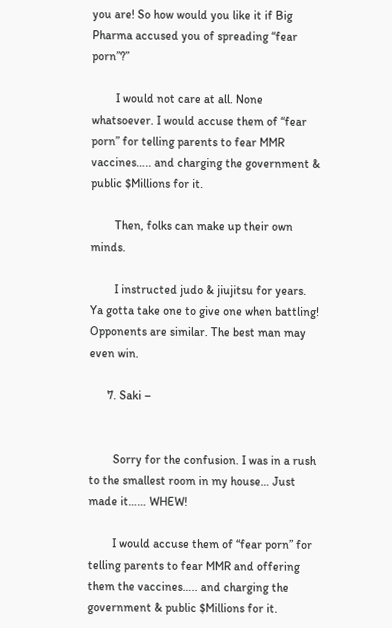you are! So how would you like it if Big Pharma accused you of spreading “fear porn”?”

        I would not care at all. None whatsoever. I would accuse them of “fear porn” for telling parents to fear MMR vaccines….. and charging the government & public $Millions for it.

        Then, folks can make up their own minds.

        I instructed judo & jiujitsu for years. Ya gotta take one to give one when battling! Opponents are similar. The best man may even win.

      7. Saki –


        Sorry for the confusion. I was in a rush to the smallest room in my house… Just made it…… WHEW!

        I would accuse them of “fear porn” for telling parents to fear MMR and offering them the vaccines….. and charging the government & public $Millions for it.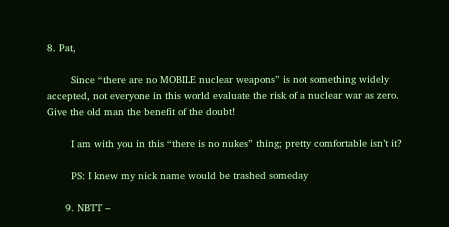8. Pat,

        Since “there are no MOBILE nuclear weapons” is not something widely accepted, not everyone in this world evaluate the risk of a nuclear war as zero. Give the old man the benefit of the doubt!

        I am with you in this “there is no nukes” thing; pretty comfortable isn’t it?

        PS: I knew my nick name would be trashed someday

      9. NBTT –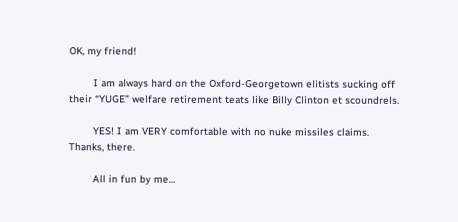OK, my friend!

        I am always hard on the Oxford-Georgetown elitists sucking off their “YUGE” welfare retirement teats like Billy Clinton et scoundrels.

        YES! I am VERY comfortable with no nuke missiles claims. Thanks, there.

        All in fun by me…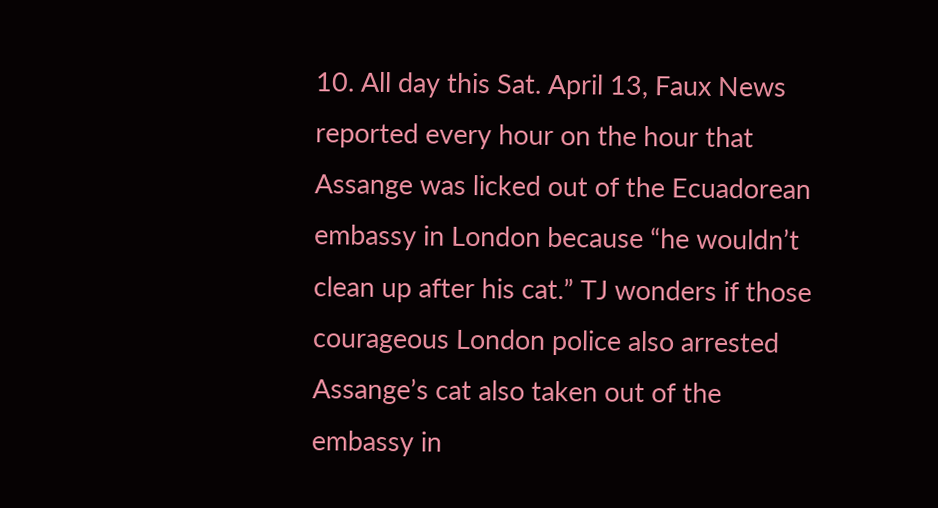10. All day this Sat. April 13, Faux News reported every hour on the hour that Assange was licked out of the Ecuadorean embassy in London because “he wouldn’t clean up after his cat.” TJ wonders if those courageous London police also arrested Assange’s cat also taken out of the embassy in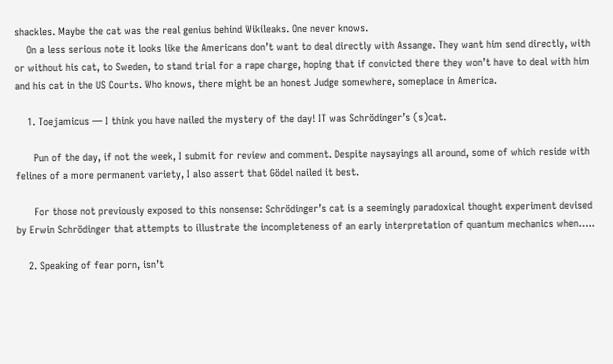shackles. Maybe the cat was the real genius behind Wikileaks. One never knows.
    On a less serious note it looks like the Americans don’t want to deal directly with Assange. They want him send directly, with or without his cat, to Sweden, to stand trial for a rape charge, hoping that if convicted there they won’t have to deal with him and his cat in the US Courts. Who knows, there might be an honest Judge somewhere, someplace in America.

    1. Toejamicus — I think you have nailed the mystery of the day! IT was Schrödinger’s (s)cat.

      Pun of the day, if not the week, I submit for review and comment. Despite naysayings all around, some of which reside with felines of a more permanent variety, I also assert that Gödel nailed it best.

      For those not previously exposed to this nonsense: Schrödinger’s cat is a seemingly paradoxical thought experiment devised by Erwin Schrödinger that attempts to illustrate the incompleteness of an early interpretation of quantum mechanics when…..

    2. Speaking of fear porn, isn’t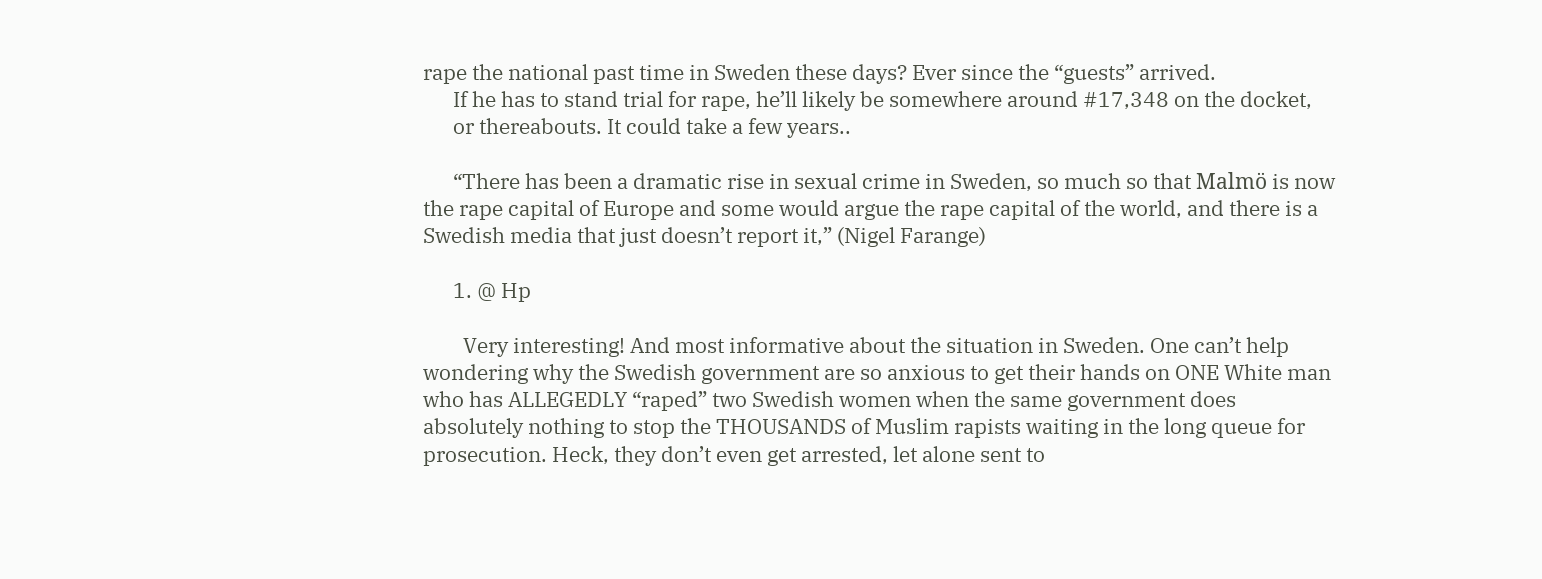rape the national past time in Sweden these days? Ever since the “guests” arrived.
      If he has to stand trial for rape, he’ll likely be somewhere around #17,348 on the docket,
      or thereabouts. It could take a few years..

      “There has been a dramatic rise in sexual crime in Sweden, so much so that Malmö is now the rape capital of Europe and some would argue the rape capital of the world, and there is a Swedish media that just doesn’t report it,” (Nigel Farange)

      1. @ Hp

        Very interesting! And most informative about the situation in Sweden. One can’t help wondering why the Swedish government are so anxious to get their hands on ONE White man who has ALLEGEDLY “raped” two Swedish women when the same government does absolutely nothing to stop the THOUSANDS of Muslim rapists waiting in the long queue for prosecution. Heck, they don’t even get arrested, let alone sent to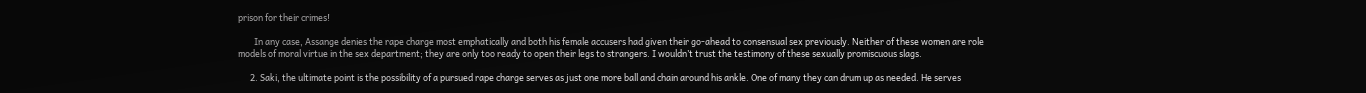prison for their crimes!

        In any case, Assange denies the rape charge most emphatically and both his female accusers had given their go-ahead to consensual sex previously. Neither of these women are role models of moral virtue in the sex department; they are only too ready to open their legs to strangers. I wouldn’t trust the testimony of these sexually promiscuous slags.

      2. Saki, the ultimate point is the possibility of a pursued rape charge serves as just one more ball and chain around his ankle. One of many they can drum up as needed. He serves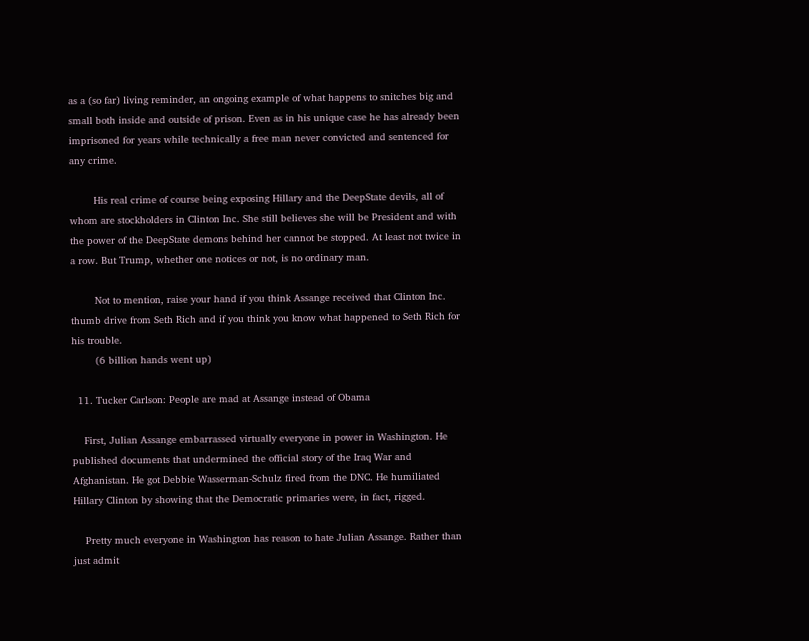as a (so far) living reminder, an ongoing example of what happens to snitches big and small both inside and outside of prison. Even as in his unique case he has already been imprisoned for years while technically a free man never convicted and sentenced for any crime.

        His real crime of course being exposing Hillary and the DeepState devils, all of whom are stockholders in Clinton Inc. She still believes she will be President and with the power of the DeepState demons behind her cannot be stopped. At least not twice in a row. But Trump, whether one notices or not, is no ordinary man.

        Not to mention, raise your hand if you think Assange received that Clinton Inc. thumb drive from Seth Rich and if you think you know what happened to Seth Rich for his trouble.
        (6 billion hands went up)

  11. Tucker Carlson: People are mad at Assange instead of Obama

    First, Julian Assange embarrassed virtually everyone in power in Washington. He published documents that undermined the official story of the Iraq War and Afghanistan. He got Debbie Wasserman-Schulz fired from the DNC. He humiliated Hillary Clinton by showing that the Democratic primaries were, in fact, rigged.

    Pretty much everyone in Washington has reason to hate Julian Assange. Rather than just admit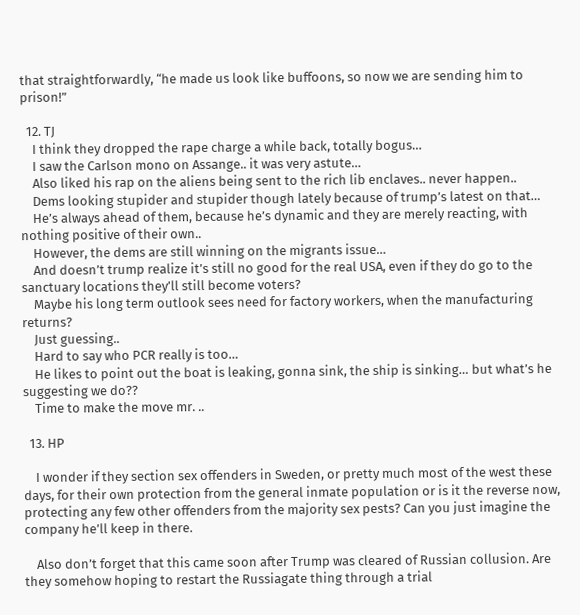that straightforwardly, “he made us look like buffoons, so now we are sending him to prison!”

  12. TJ
    I think they dropped the rape charge a while back, totally bogus…
    I saw the Carlson mono on Assange.. it was very astute…
    Also liked his rap on the aliens being sent to the rich lib enclaves.. never happen..
    Dems looking stupider and stupider though lately because of trump’s latest on that…
    He’s always ahead of them, because he’s dynamic and they are merely reacting, with nothing positive of their own..
    However, the dems are still winning on the migrants issue…
    And doesn’t trump realize it’s still no good for the real USA, even if they do go to the sanctuary locations they’ll still become voters?
    Maybe his long term outlook sees need for factory workers, when the manufacturing returns?
    Just guessing..
    Hard to say who PCR really is too…
    He likes to point out the boat is leaking, gonna sink, the ship is sinking… but what’s he suggesting we do??
    Time to make the move mr. ..

  13. HP

    I wonder if they section sex offenders in Sweden, or pretty much most of the west these days, for their own protection from the general inmate population or is it the reverse now, protecting any few other offenders from the majority sex pests? Can you just imagine the company he’ll keep in there.

    Also don’t forget that this came soon after Trump was cleared of Russian collusion. Are they somehow hoping to restart the Russiagate thing through a trial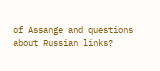of Assange and questions about Russian links?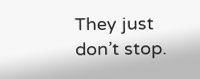They just don’t stop.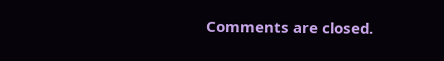Comments are closed.